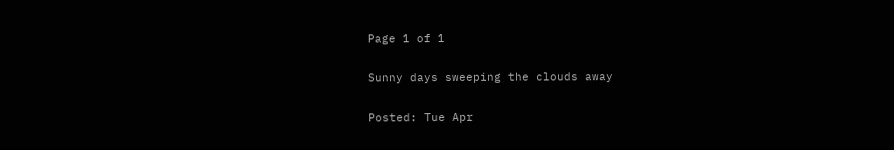Page 1 of 1

Sunny days sweeping the clouds away

Posted: Tue Apr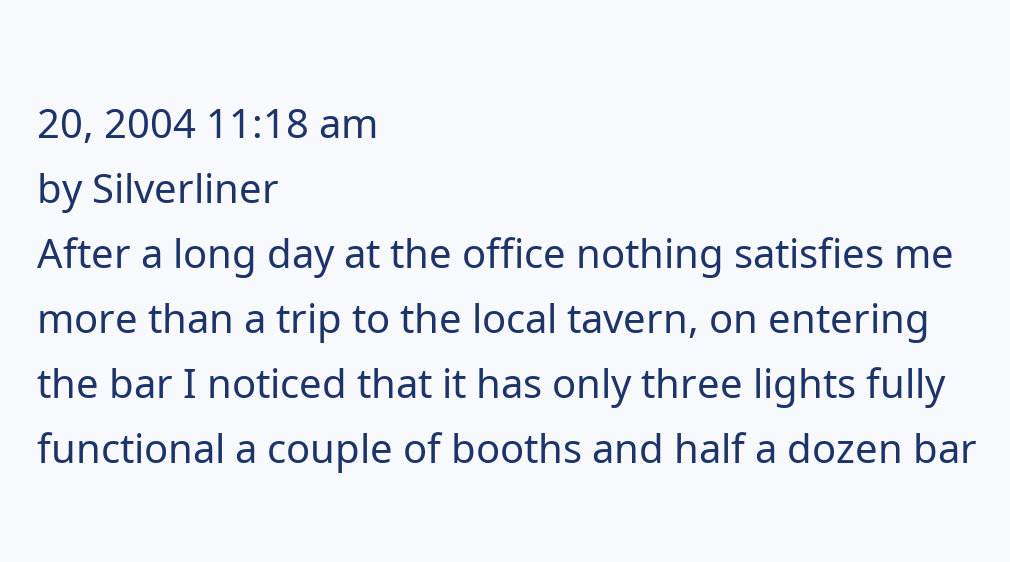20, 2004 11:18 am
by Silverliner
After a long day at the office nothing satisfies me more than a trip to the local tavern, on entering the bar I noticed that it has only three lights fully functional a couple of booths and half a dozen bar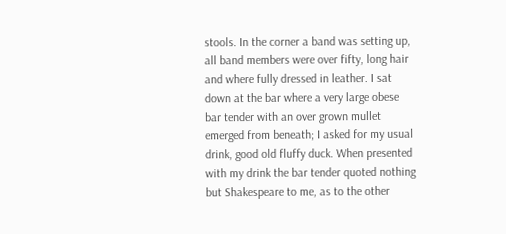stools. In the corner a band was setting up, all band members were over fifty, long hair and where fully dressed in leather. I sat down at the bar where a very large obese bar tender with an over grown mullet emerged from beneath; I asked for my usual drink, good old fluffy duck. When presented with my drink the bar tender quoted nothing but Shakespeare to me, as to the other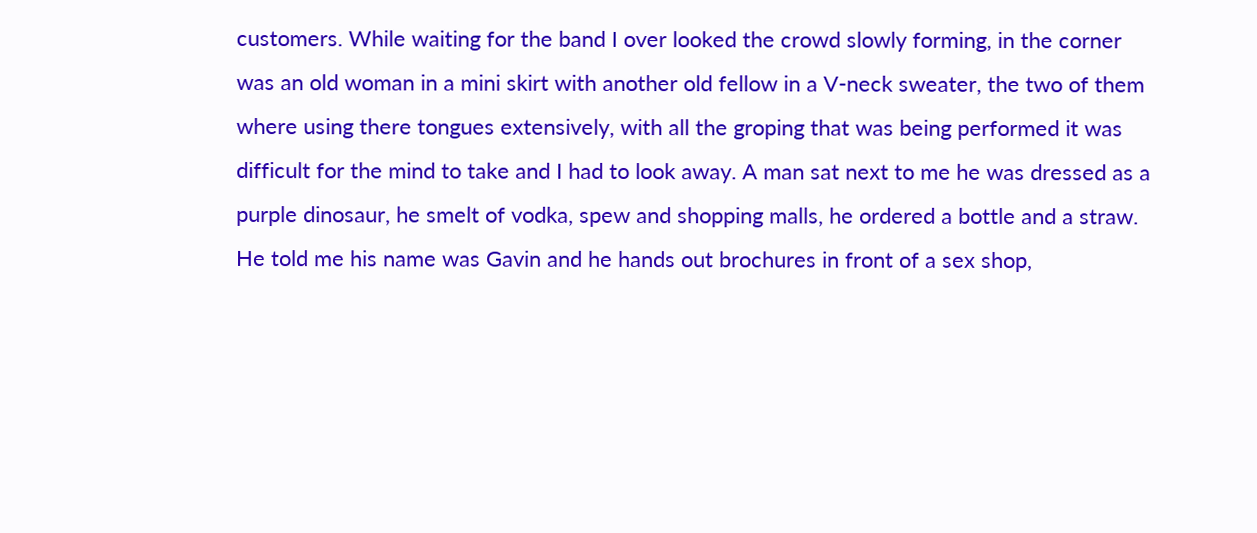customers. While waiting for the band I over looked the crowd slowly forming, in the corner was an old woman in a mini skirt with another old fellow in a V-neck sweater, the two of them where using there tongues extensively, with all the groping that was being performed it was difficult for the mind to take and I had to look away. A man sat next to me he was dressed as a purple dinosaur, he smelt of vodka, spew and shopping malls, he ordered a bottle and a straw. He told me his name was Gavin and he hands out brochures in front of a sex shop,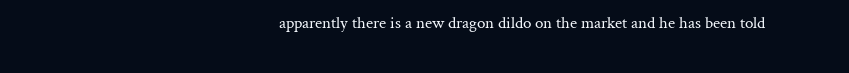apparently there is a new dragon dildo on the market and he has been told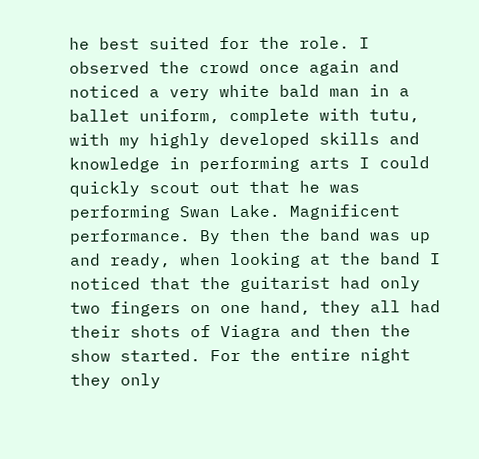he best suited for the role. I observed the crowd once again and noticed a very white bald man in a ballet uniform, complete with tutu, with my highly developed skills and knowledge in performing arts I could quickly scout out that he was performing Swan Lake. Magnificent performance. By then the band was up and ready, when looking at the band I noticed that the guitarist had only two fingers on one hand, they all had their shots of Viagra and then the show started. For the entire night they only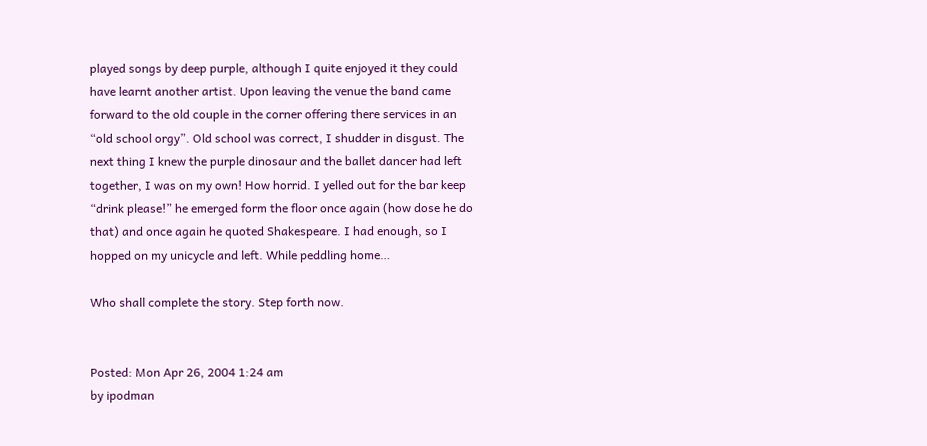played songs by deep purple, although I quite enjoyed it they could have learnt another artist. Upon leaving the venue the band came forward to the old couple in the corner offering there services in an “old school orgy”. Old school was correct, I shudder in disgust. The next thing I knew the purple dinosaur and the ballet dancer had left together, I was on my own! How horrid. I yelled out for the bar keep “drink please!” he emerged form the floor once again (how dose he do that) and once again he quoted Shakespeare. I had enough, so I hopped on my unicycle and left. While peddling home…

Who shall complete the story. Step forth now.


Posted: Mon Apr 26, 2004 1:24 am
by ipodman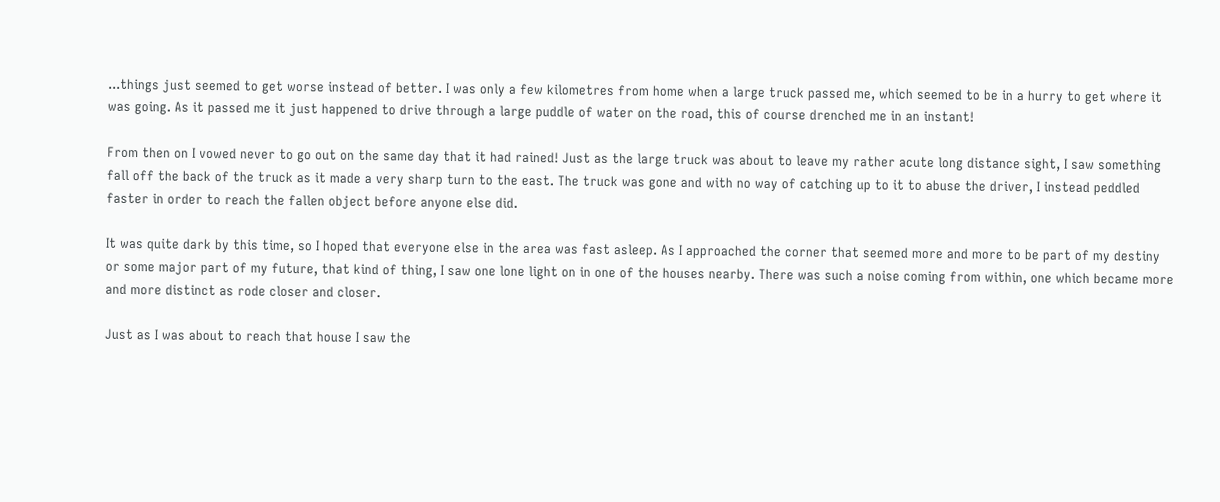...things just seemed to get worse instead of better. I was only a few kilometres from home when a large truck passed me, which seemed to be in a hurry to get where it was going. As it passed me it just happened to drive through a large puddle of water on the road, this of course drenched me in an instant!

From then on I vowed never to go out on the same day that it had rained! Just as the large truck was about to leave my rather acute long distance sight, I saw something fall off the back of the truck as it made a very sharp turn to the east. The truck was gone and with no way of catching up to it to abuse the driver, I instead peddled faster in order to reach the fallen object before anyone else did.

It was quite dark by this time, so I hoped that everyone else in the area was fast asleep. As I approached the corner that seemed more and more to be part of my destiny or some major part of my future, that kind of thing, I saw one lone light on in one of the houses nearby. There was such a noise coming from within, one which became more and more distinct as rode closer and closer.

Just as I was about to reach that house I saw the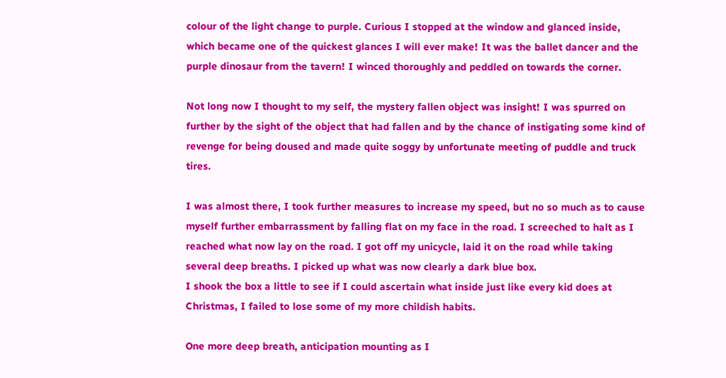colour of the light change to purple. Curious I stopped at the window and glanced inside, which became one of the quickest glances I will ever make! It was the ballet dancer and the purple dinosaur from the tavern! I winced thoroughly and peddled on towards the corner.

Not long now I thought to my self, the mystery fallen object was insight! I was spurred on further by the sight of the object that had fallen and by the chance of instigating some kind of revenge for being doused and made quite soggy by unfortunate meeting of puddle and truck tires.

I was almost there, I took further measures to increase my speed, but no so much as to cause myself further embarrassment by falling flat on my face in the road. I screeched to halt as I reached what now lay on the road. I got off my unicycle, laid it on the road while taking several deep breaths. I picked up what was now clearly a dark blue box.
I shook the box a little to see if I could ascertain what inside just like every kid does at Christmas, I failed to lose some of my more childish habits.

One more deep breath, anticipation mounting as I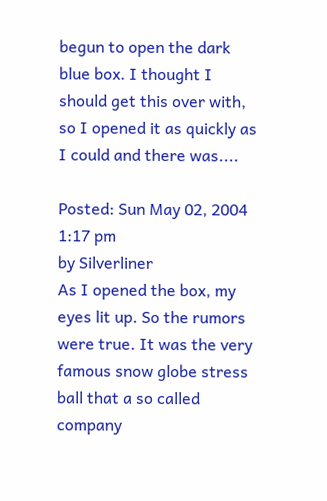begun to open the dark blue box. I thought I should get this over with, so I opened it as quickly as I could and there was....

Posted: Sun May 02, 2004 1:17 pm
by Silverliner
As I opened the box, my eyes lit up. So the rumors were true. It was the very famous snow globe stress ball that a so called company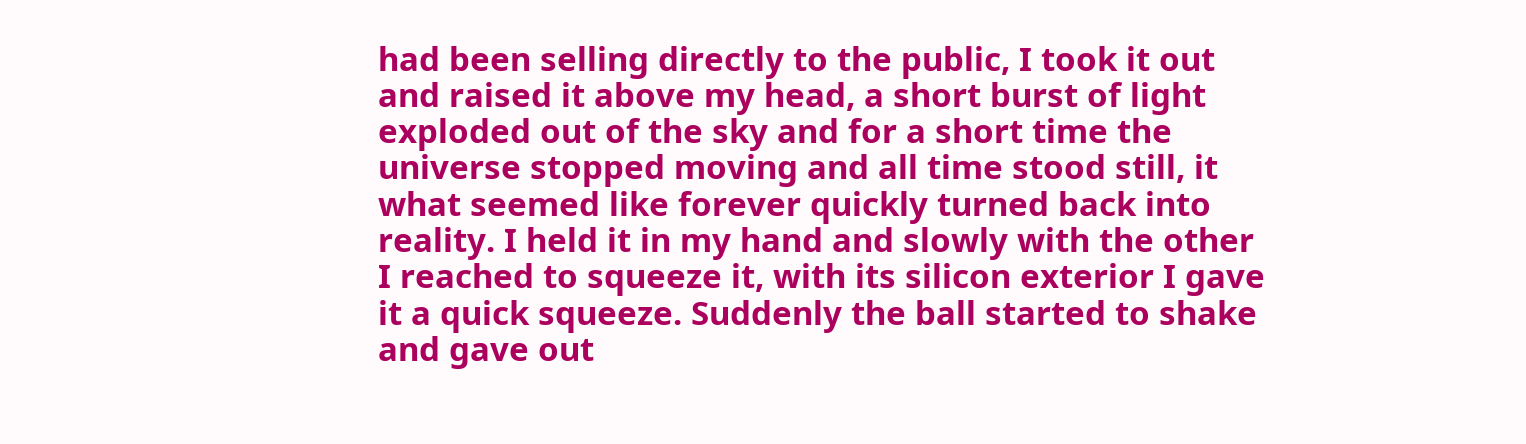had been selling directly to the public, I took it out and raised it above my head, a short burst of light exploded out of the sky and for a short time the universe stopped moving and all time stood still, it what seemed like forever quickly turned back into reality. I held it in my hand and slowly with the other I reached to squeeze it, with its silicon exterior I gave it a quick squeeze. Suddenly the ball started to shake and gave out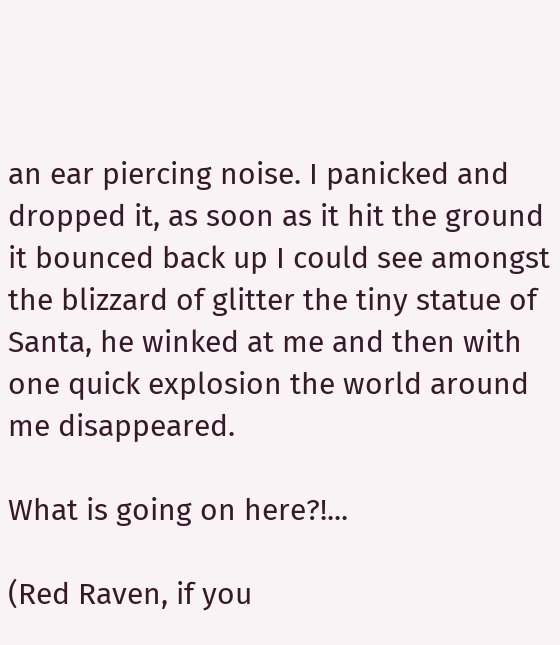an ear piercing noise. I panicked and dropped it, as soon as it hit the ground it bounced back up I could see amongst the blizzard of glitter the tiny statue of Santa, he winked at me and then with one quick explosion the world around me disappeared.

What is going on here?!...

(Red Raven, if you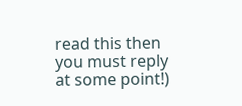read this then you must reply at some point!)